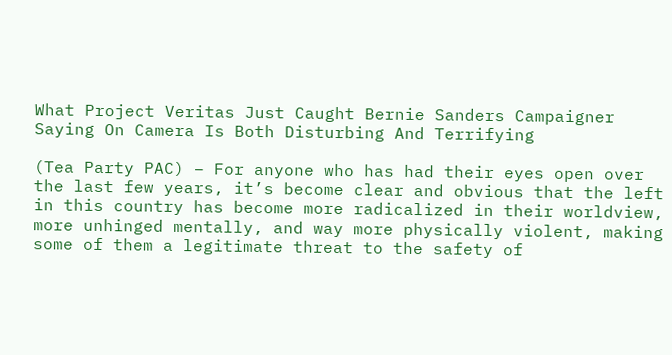What Project Veritas Just Caught Bernie Sanders Campaigner Saying On Camera Is Both Disturbing And Terrifying

(Tea Party PAC) – For anyone who has had their eyes open over the last few years, it’s become clear and obvious that the left in this country has become more radicalized in their worldview, more unhinged mentally, and way more physically violent, making some of them a legitimate threat to the safety of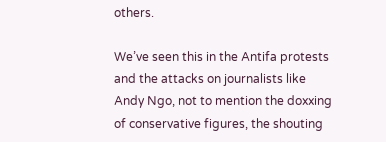others.

We’ve seen this in the Antifa protests and the attacks on journalists like Andy Ngo, not to mention the doxxing of conservative figures, the shouting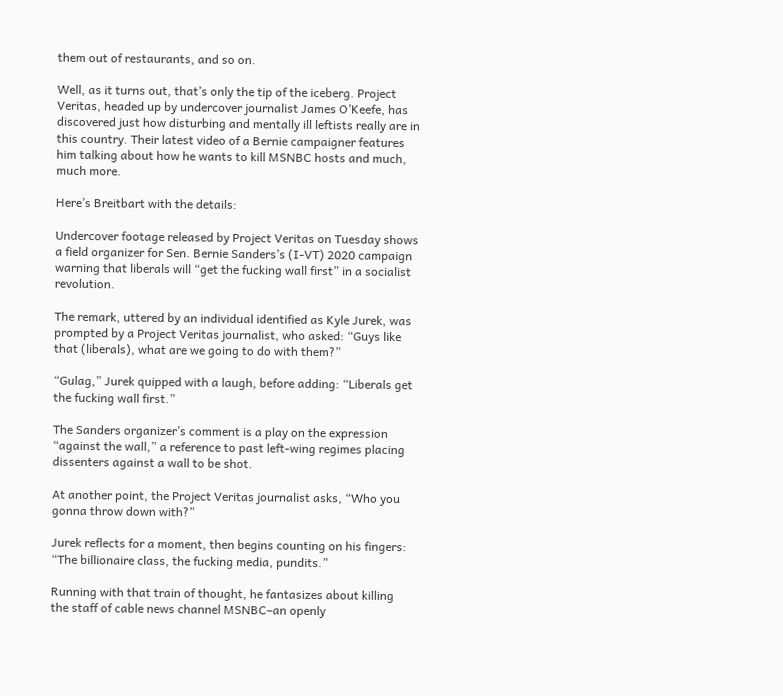them out of restaurants, and so on.

Well, as it turns out, that’s only the tip of the iceberg. Project Veritas, headed up by undercover journalist James O’Keefe, has discovered just how disturbing and mentally ill leftists really are in this country. Their latest video of a Bernie campaigner features him talking about how he wants to kill MSNBC hosts and much, much more.

Here’s Breitbart with the details:

Undercover footage released by Project Veritas on Tuesday shows a field organizer for Sen. Bernie Sanders’s (I-VT) 2020 campaign warning that liberals will “get the fucking wall first” in a socialist revolution.

The remark, uttered by an individual identified as Kyle Jurek, was prompted by a Project Veritas journalist, who asked: “Guys like that (liberals), what are we going to do with them?”

“Gulag,” Jurek quipped with a laugh, before adding: “Liberals get the fucking wall first.”

The Sanders organizer’s comment is a play on the expression “against the wall,” a reference to past left-wing regimes placing dissenters against a wall to be shot.

At another point, the Project Veritas journalist asks, “Who you gonna throw down with?”

Jurek reflects for a moment, then begins counting on his fingers: “The billionaire class, the fucking media, pundits.”

Running with that train of thought, he fantasizes about killing the staff of cable news channel MSNBC–an openly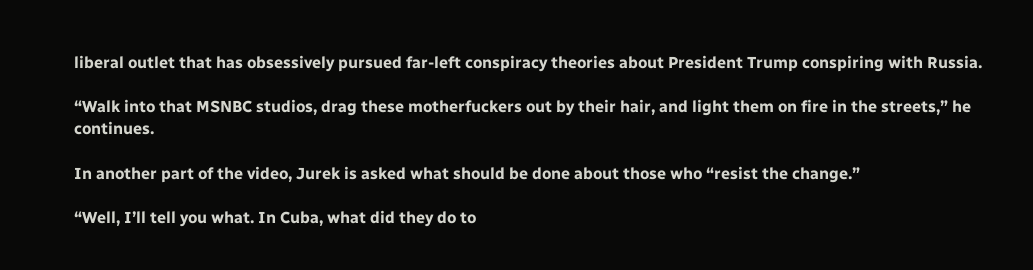liberal outlet that has obsessively pursued far-left conspiracy theories about President Trump conspiring with Russia.

“Walk into that MSNBC studios, drag these motherfuckers out by their hair, and light them on fire in the streets,” he continues.

In another part of the video, Jurek is asked what should be done about those who “resist the change.”

“Well, I’ll tell you what. In Cuba, what did they do to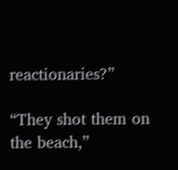reactionaries?”

“They shot them on the beach,”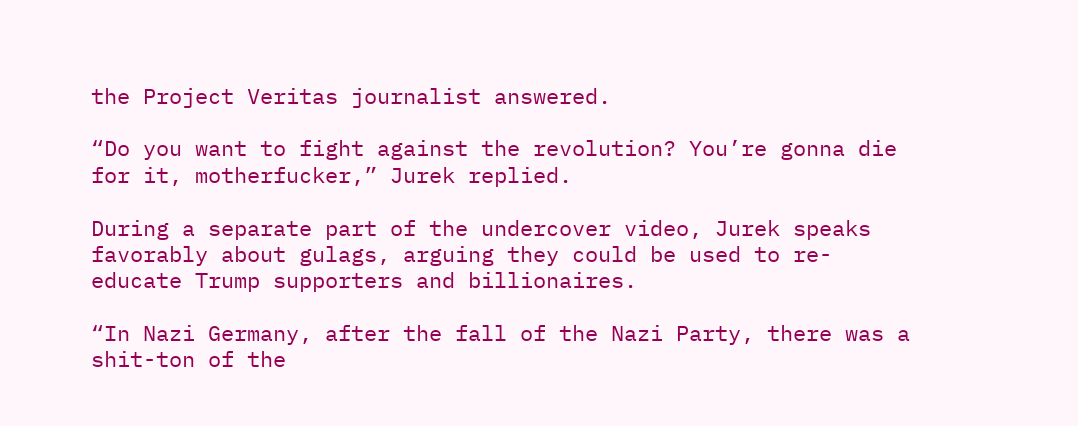the Project Veritas journalist answered.

“Do you want to fight against the revolution? You’re gonna die for it, motherfucker,” Jurek replied.

During a separate part of the undercover video, Jurek speaks favorably about gulags, arguing they could be used to re-educate Trump supporters and billionaires.

“In Nazi Germany, after the fall of the Nazi Party, there was a shit-ton of the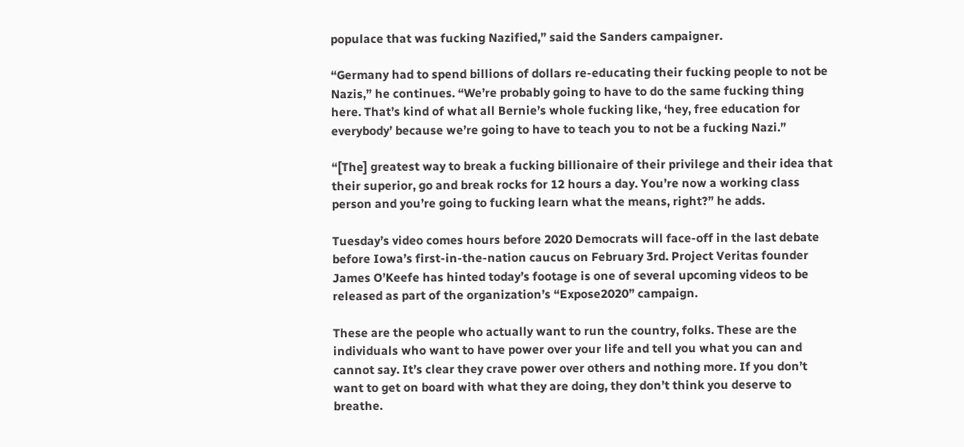populace that was fucking Nazified,” said the Sanders campaigner.

“Germany had to spend billions of dollars re-educating their fucking people to not be Nazis,” he continues. “We’re probably going to have to do the same fucking thing here. That’s kind of what all Bernie’s whole fucking like, ‘hey, free education for everybody’ because we’re going to have to teach you to not be a fucking Nazi.”

“[The] greatest way to break a fucking billionaire of their privilege and their idea that their superior, go and break rocks for 12 hours a day. You’re now a working class person and you’re going to fucking learn what the means, right?” he adds.

Tuesday’s video comes hours before 2020 Democrats will face-off in the last debate before Iowa’s first-in-the-nation caucus on February 3rd. Project Veritas founder James O’Keefe has hinted today’s footage is one of several upcoming videos to be released as part of the organization’s “Expose2020” campaign.

These are the people who actually want to run the country, folks. These are the individuals who want to have power over your life and tell you what you can and cannot say. It’s clear they crave power over others and nothing more. If you don’t want to get on board with what they are doing, they don’t think you deserve to breathe.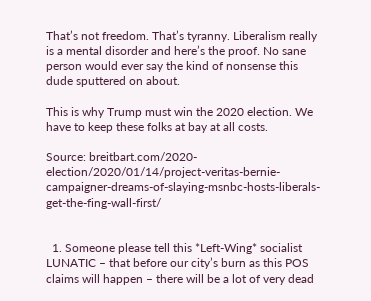That’s not freedom. That’s tyranny. Liberalism really is a mental disorder and here’s the proof. No sane person would ever say the kind of nonsense this dude sputtered on about.

This is why Trump must win the 2020 election. We have to keep these folks at bay at all costs.

Source: breitbart.com/2020-election/2020/01/14/project-veritas-bernie-campaigner-dreams-of-slaying-msnbc-hosts-liberals-get-the-fing-wall-first/


  1. Someone please tell this *Left-Wing* socialist LUNATIC – that before our city’s burn as this POS claims will happen – there will be a lot of very dead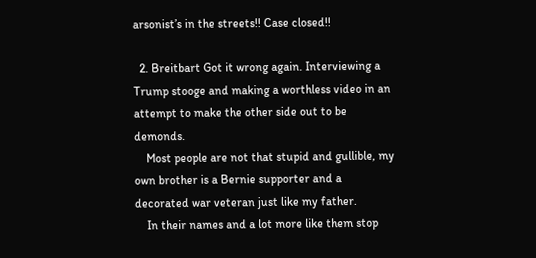arsonist’s in the streets!! Case closed!!

  2. Breitbart Got it wrong again. Interviewing a Trump stooge and making a worthless video in an attempt to make the other side out to be demonds.
    Most people are not that stupid and gullible, my own brother is a Bernie supporter and a decorated war veteran just like my father.
    In their names and a lot more like them stop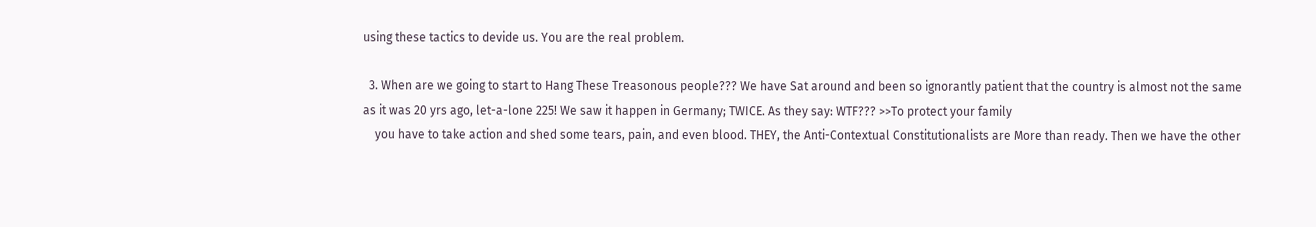using these tactics to devide us. You are the real problem.

  3. When are we going to start to Hang These Treasonous people??? We have Sat around and been so ignorantly patient that the country is almost not the same as it was 20 yrs ago, let-a-lone 225! We saw it happen in Germany; TWICE. As they say: WTF??? >>To protect your family
    you have to take action and shed some tears, pain, and even blood. THEY, the Anti-Contextual Constitutionalists are More than ready. Then we have the other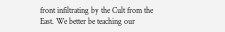front infiltrating by the Cult from the East. We better be teaching our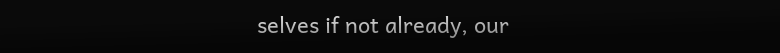selves if not already, our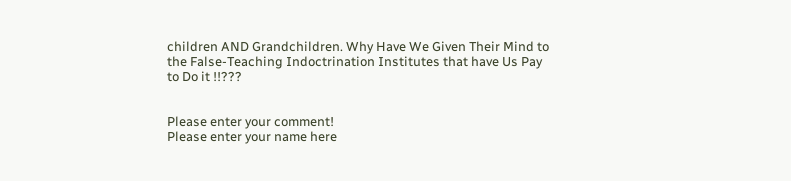children AND Grandchildren. Why Have We Given Their Mind to the False-Teaching Indoctrination Institutes that have Us Pay to Do it !!???


Please enter your comment!
Please enter your name here